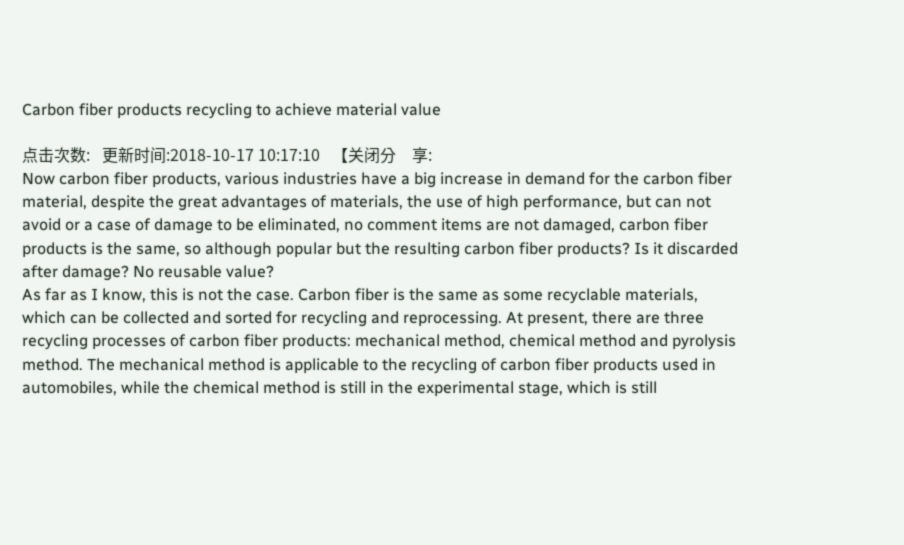Carbon fiber products recycling to achieve material value

点击次数:   更新时间:2018-10-17 10:17:10   【关闭分    享:
Now carbon fiber products, various industries have a big increase in demand for the carbon fiber material, despite the great advantages of materials, the use of high performance, but can not avoid or a case of damage to be eliminated, no comment items are not damaged, carbon fiber products is the same, so although popular but the resulting carbon fiber products? Is it discarded after damage? No reusable value?
As far as I know, this is not the case. Carbon fiber is the same as some recyclable materials, which can be collected and sorted for recycling and reprocessing. At present, there are three recycling processes of carbon fiber products: mechanical method, chemical method and pyrolysis method. The mechanical method is applicable to the recycling of carbon fiber products used in automobiles, while the chemical method is still in the experimental stage, which is still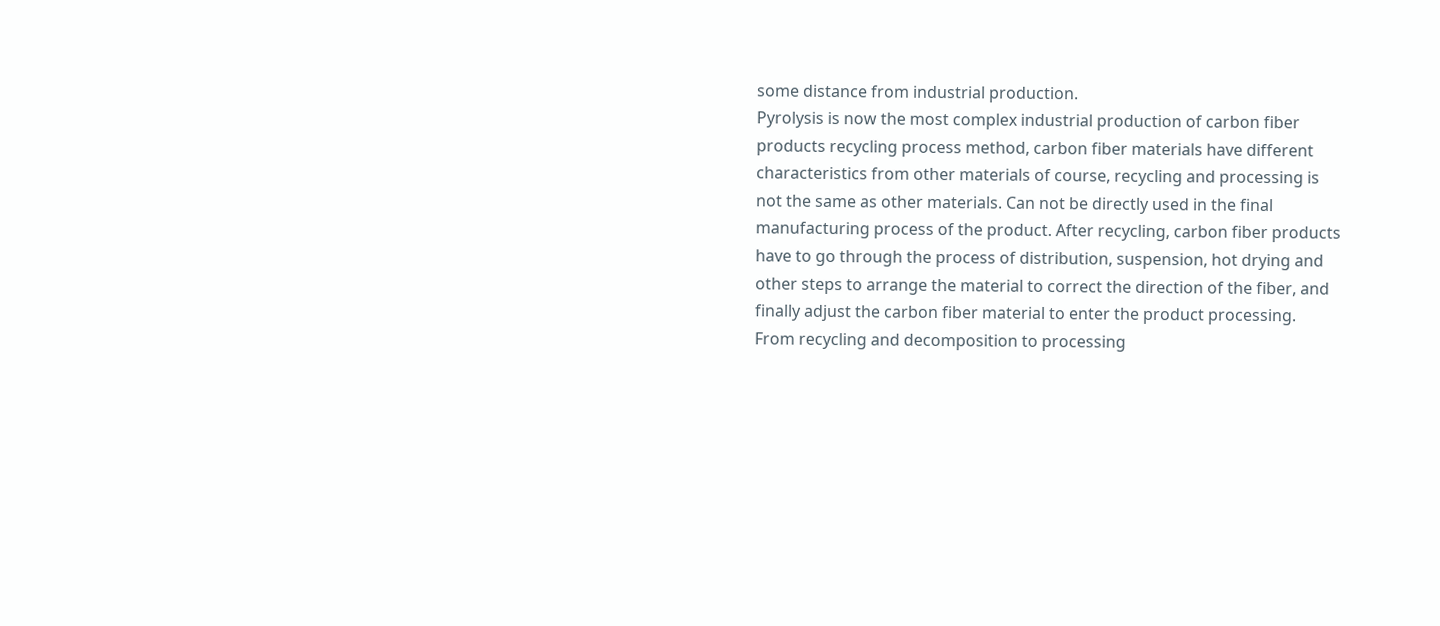some distance from industrial production.
Pyrolysis is now the most complex industrial production of carbon fiber products recycling process method, carbon fiber materials have different characteristics from other materials of course, recycling and processing is not the same as other materials. Can not be directly used in the final manufacturing process of the product. After recycling, carbon fiber products have to go through the process of distribution, suspension, hot drying and other steps to arrange the material to correct the direction of the fiber, and finally adjust the carbon fiber material to enter the product processing.
From recycling and decomposition to processing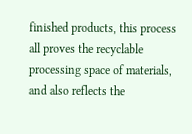finished products, this process all proves the recyclable processing space of materials, and also reflects the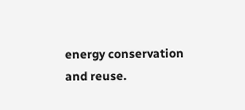energy conservation and reuse.